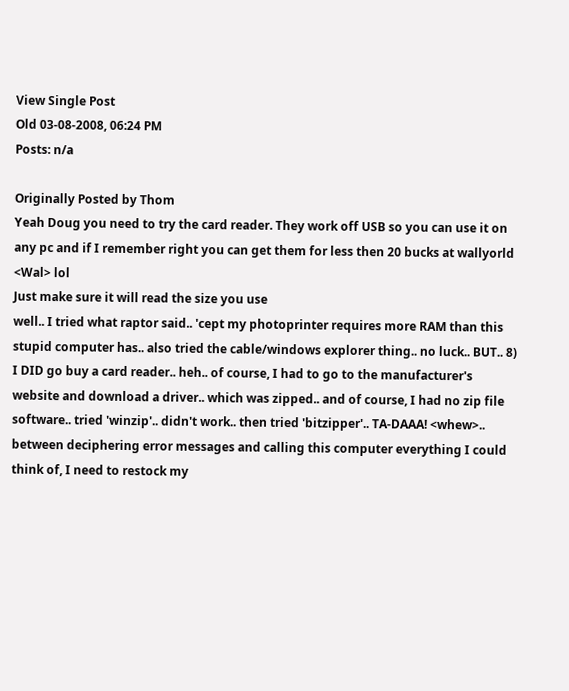View Single Post
Old 03-08-2008, 06:24 PM
Posts: n/a

Originally Posted by Thom
Yeah Doug you need to try the card reader. They work off USB so you can use it on any pc and if I remember right you can get them for less then 20 bucks at wallyorld <Wal> lol
Just make sure it will read the size you use
well.. I tried what raptor said.. 'cept my photoprinter requires more RAM than this stupid computer has.. also tried the cable/windows explorer thing.. no luck.. BUT.. 8) I DID go buy a card reader.. heh.. of course, I had to go to the manufacturer's website and download a driver.. which was zipped.. and of course, I had no zip file software.. tried 'winzip'.. didn't work.. then tried 'bitzipper'.. TA-DAAA! <whew>.. between deciphering error messages and calling this computer everything I could think of, I need to restock my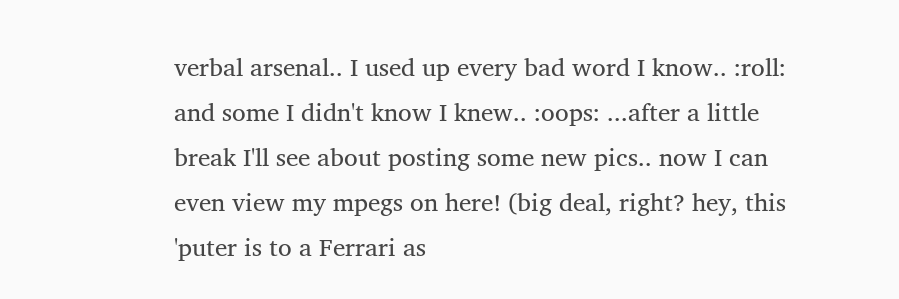verbal arsenal.. I used up every bad word I know.. :roll: and some I didn't know I knew.. :oops: ...after a little break I'll see about posting some new pics.. now I can even view my mpegs on here! (big deal, right? hey, this 'puter is to a Ferrari as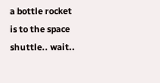a bottle rocket is to the space shuttle.. wait..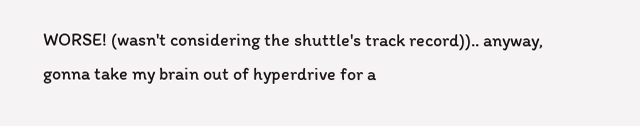WORSE! (wasn't considering the shuttle's track record)).. anyway, gonna take my brain out of hyperdrive for a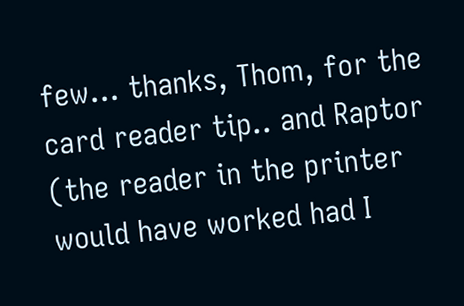few... thanks, Thom, for the card reader tip.. and Raptor (the reader in the printer would have worked had I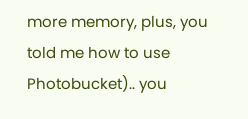more memory, plus, you told me how to use Photobucket).. you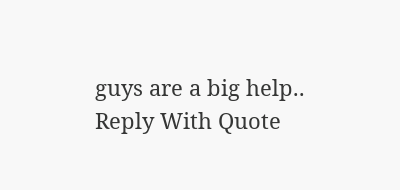guys are a big help..
Reply With Quote